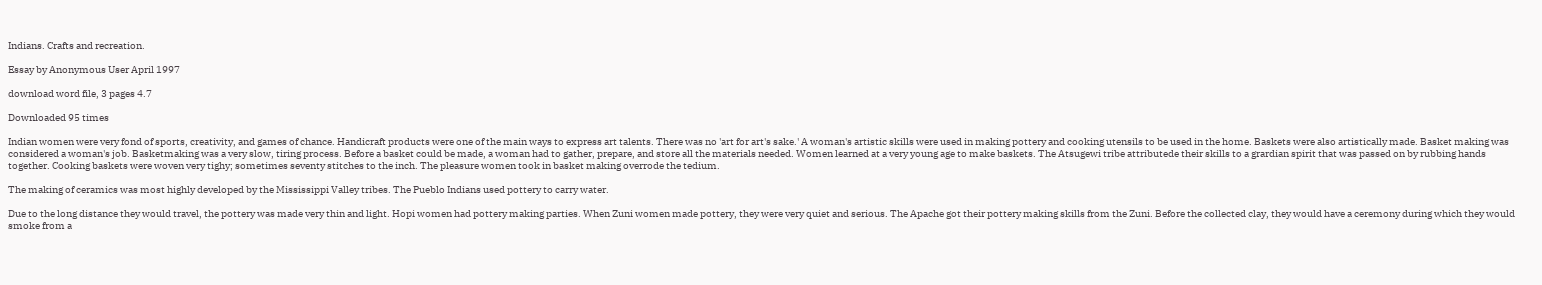Indians. Crafts and recreation.

Essay by Anonymous User April 1997

download word file, 3 pages 4.7

Downloaded 95 times

Indian women were very fond of sports, creativity, and games of chance. Handicraft products were one of the main ways to express art talents. There was no 'art for art's sake.' A woman's artistic skills were used in making pottery and cooking utensils to be used in the home. Baskets were also artistically made. Basket making was considered a woman's job. Basketmaking was a very slow, tiring process. Before a basket could be made, a woman had to gather, prepare, and store all the materials needed. Women learned at a very young age to make baskets. The Atsugewi tribe attributede their skills to a grardian spirit that was passed on by rubbing hands together. Cooking baskets were woven very tighy; sometimes seventy stitches to the inch. The pleasure women took in basket making overrode the tedium.

The making of ceramics was most highly developed by the Mississippi Valley tribes. The Pueblo Indians used pottery to carry water.

Due to the long distance they would travel, the pottery was made very thin and light. Hopi women had pottery making parties. When Zuni women made pottery, they were very quiet and serious. The Apache got their pottery making skills from the Zuni. Before the collected clay, they would have a ceremony during which they would smoke from a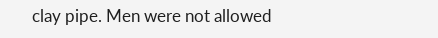clay pipe. Men were not allowed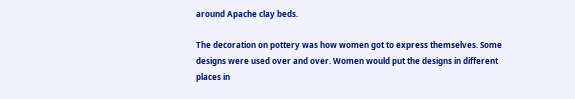around Apache clay beds.

The decoration on pottery was how women got to express themselves. Some designs were used over and over. Women would put the designs in different places in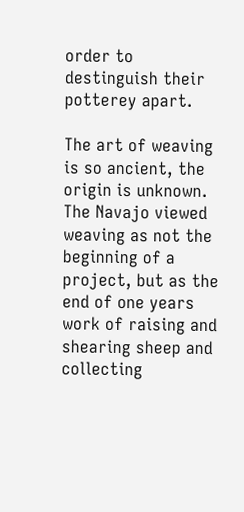order to destinguish their potterey apart.

The art of weaving is so ancient, the origin is unknown. The Navajo viewed weaving as not the beginning of a project, but as the end of one years work of raising and shearing sheep and collecting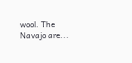wool. The Navajo are...